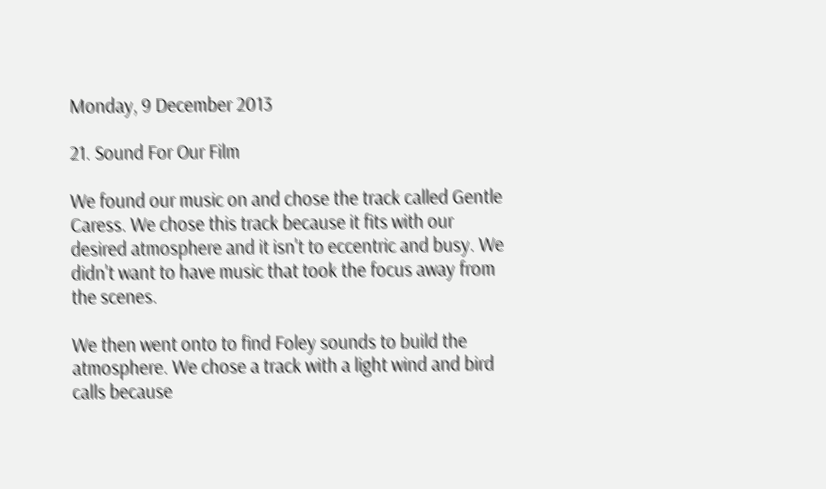Monday, 9 December 2013

21. Sound For Our Film

We found our music on and chose the track called Gentle Caress. We chose this track because it fits with our desired atmosphere and it isn't to eccentric and busy. We didn't want to have music that took the focus away from the scenes.

We then went onto to find Foley sounds to build the atmosphere. We chose a track with a light wind and bird calls because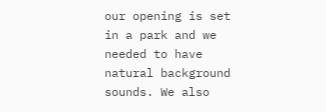our opening is set in a park and we needed to have natural background sounds. We also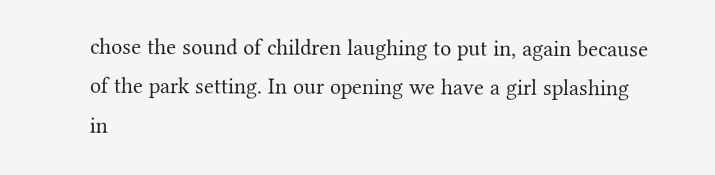chose the sound of children laughing to put in, again because of the park setting. In our opening we have a girl splashing in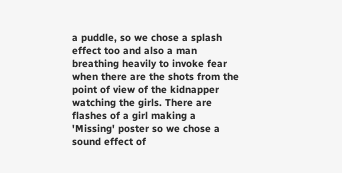a puddle, so we chose a splash effect too and also a man breathing heavily to invoke fear when there are the shots from the point of view of the kidnapper watching the girls. There are flashes of a girl making a 'Missing' poster so we chose a sound effect of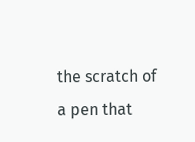the scratch of a pen that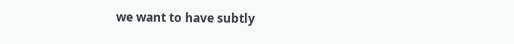we want to have subtly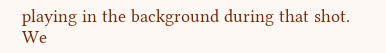playing in the background during that shot. We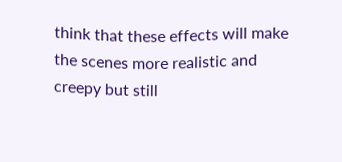think that these effects will make the scenes more realistic and creepy but still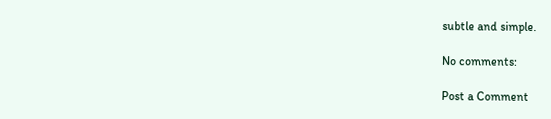subtle and simple.

No comments:

Post a Comment